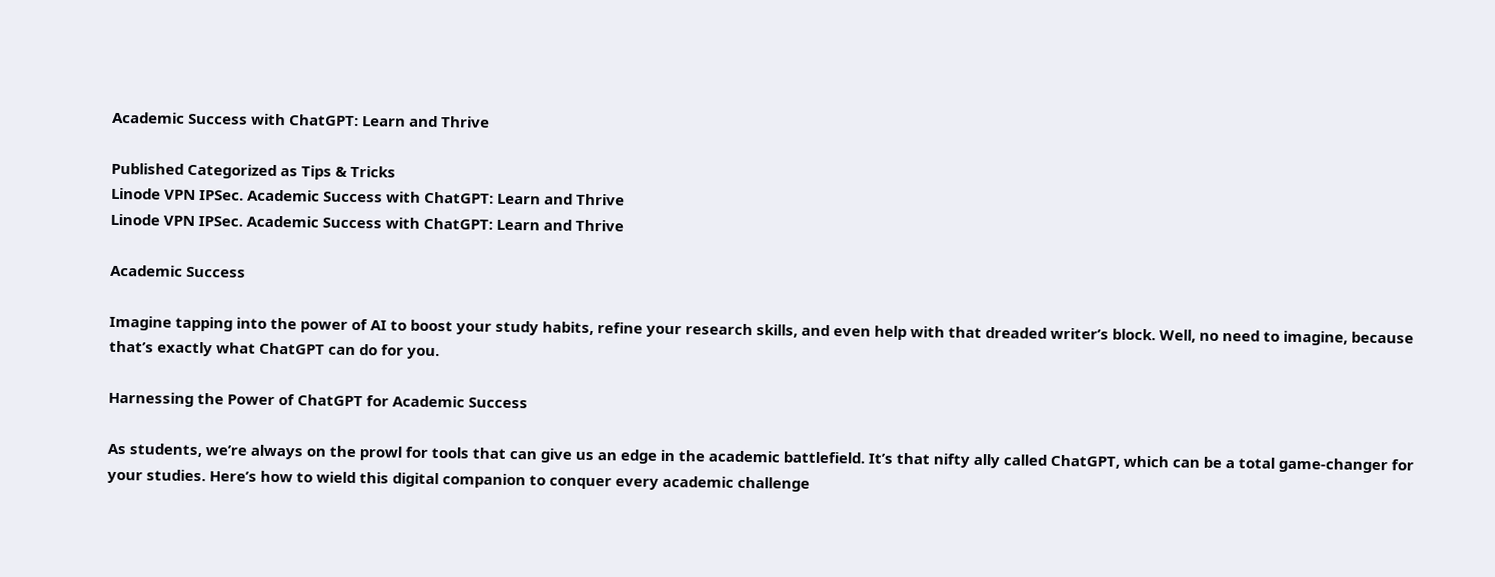Academic Success with ChatGPT: Learn and Thrive

Published Categorized as Tips & Tricks
Linode VPN IPSec. Academic Success with ChatGPT: Learn and Thrive
Linode VPN IPSec. Academic Success with ChatGPT: Learn and Thrive

Academic Success

Imagine tapping into the power of AI to boost your study habits, refine your research skills, and even help with that dreaded writer’s block. Well, no need to imagine, because that’s exactly what ChatGPT can do for you.

Harnessing the Power of ChatGPT for Academic Success

As students, we’re always on the prowl for tools that can give us an edge in the academic battlefield. It’s that nifty ally called ChatGPT, which can be a total game-changer for your studies. Here’s how to wield this digital companion to conquer every academic challenge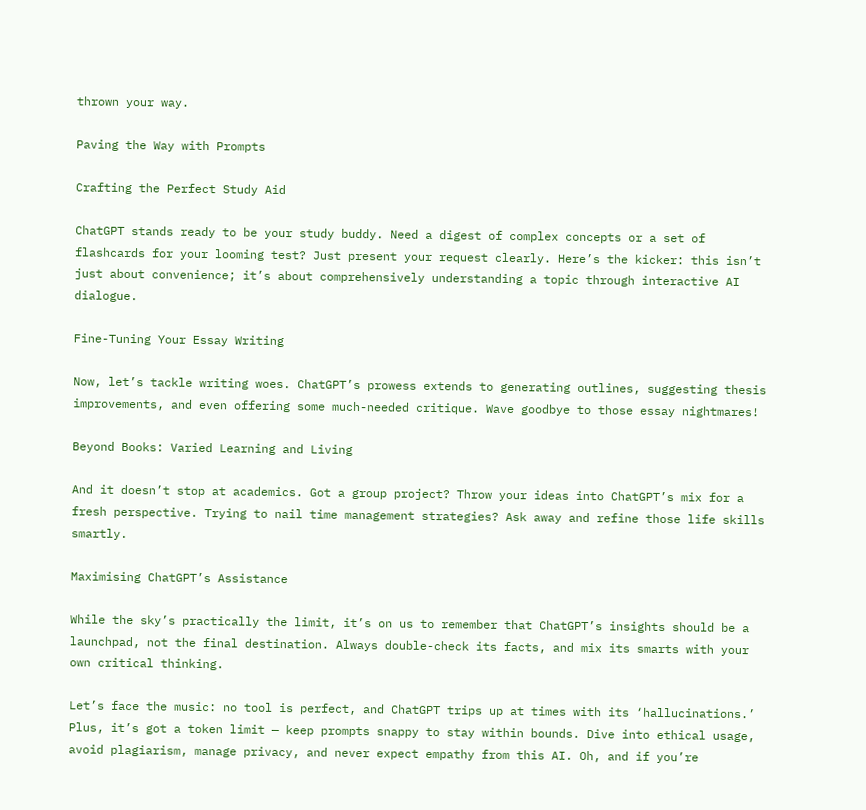thrown your way.

Paving the Way with Prompts

Crafting the Perfect Study Aid

ChatGPT stands ready to be your study buddy. Need a digest of complex concepts or a set of flashcards for your looming test? Just present your request clearly. Here’s the kicker: this isn’t just about convenience; it’s about comprehensively understanding a topic through interactive AI dialogue.

Fine-Tuning Your Essay Writing

Now, let’s tackle writing woes. ChatGPT’s prowess extends to generating outlines, suggesting thesis improvements, and even offering some much-needed critique. Wave goodbye to those essay nightmares!

Beyond Books: Varied Learning and Living

And it doesn’t stop at academics. Got a group project? Throw your ideas into ChatGPT’s mix for a fresh perspective. Trying to nail time management strategies? Ask away and refine those life skills smartly.

Maximising ChatGPT’s Assistance

While the sky’s practically the limit, it’s on us to remember that ChatGPT’s insights should be a launchpad, not the final destination. Always double-check its facts, and mix its smarts with your own critical thinking.

Let’s face the music: no tool is perfect, and ChatGPT trips up at times with its ‘hallucinations.’ Plus, it’s got a token limit — keep prompts snappy to stay within bounds. Dive into ethical usage, avoid plagiarism, manage privacy, and never expect empathy from this AI. Oh, and if you’re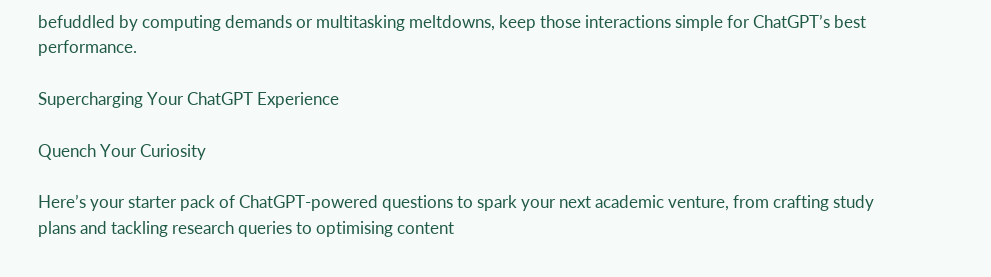befuddled by computing demands or multitasking meltdowns, keep those interactions simple for ChatGPT’s best performance.

Supercharging Your ChatGPT Experience

Quench Your Curiosity

Here’s your starter pack of ChatGPT-powered questions to spark your next academic venture, from crafting study plans and tackling research queries to optimising content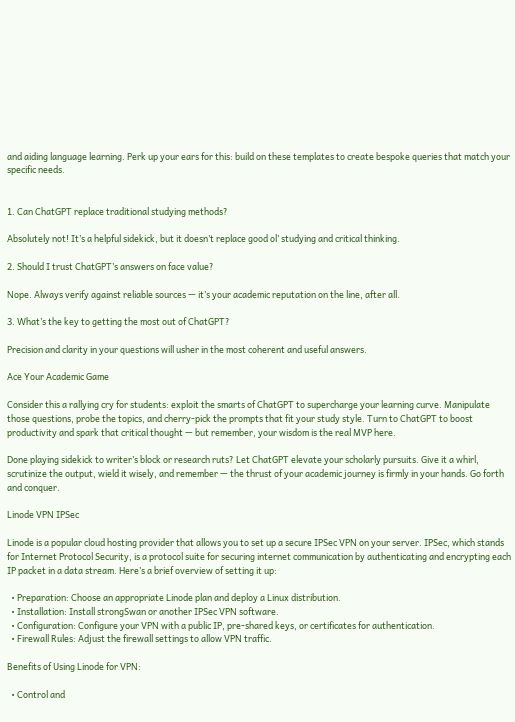and aiding language learning. Perk up your ears for this: build on these templates to create bespoke queries that match your specific needs.


1. Can ChatGPT replace traditional studying methods?

Absolutely not! It’s a helpful sidekick, but it doesn’t replace good ol’ studying and critical thinking.

2. Should I trust ChatGPT’s answers on face value?

Nope. Always verify against reliable sources — it’s your academic reputation on the line, after all.

3. What’s the key to getting the most out of ChatGPT?

Precision and clarity in your questions will usher in the most coherent and useful answers.

Ace Your Academic Game

Consider this a rallying cry for students: exploit the smarts of ChatGPT to supercharge your learning curve. Manipulate those questions, probe the topics, and cherry-pick the prompts that fit your study style. Turn to ChatGPT to boost productivity and spark that critical thought — but remember, your wisdom is the real MVP here.

Done playing sidekick to writer’s block or research ruts? Let ChatGPT elevate your scholarly pursuits. Give it a whirl, scrutinize the output, wield it wisely, and remember — the thrust of your academic journey is firmly in your hands. Go forth and conquer.

Linode VPN IPSec

Linode is a popular cloud hosting provider that allows you to set up a secure IPSec VPN on your server. IPSec, which stands for Internet Protocol Security, is a protocol suite for securing internet communication by authenticating and encrypting each IP packet in a data stream. Here’s a brief overview of setting it up:

  • Preparation: Choose an appropriate Linode plan and deploy a Linux distribution.
  • Installation: Install strongSwan or another IPSec VPN software.
  • Configuration: Configure your VPN with a public IP, pre-shared keys, or certificates for authentication.
  • Firewall Rules: Adjust the firewall settings to allow VPN traffic.

Benefits of Using Linode for VPN:

  • Control and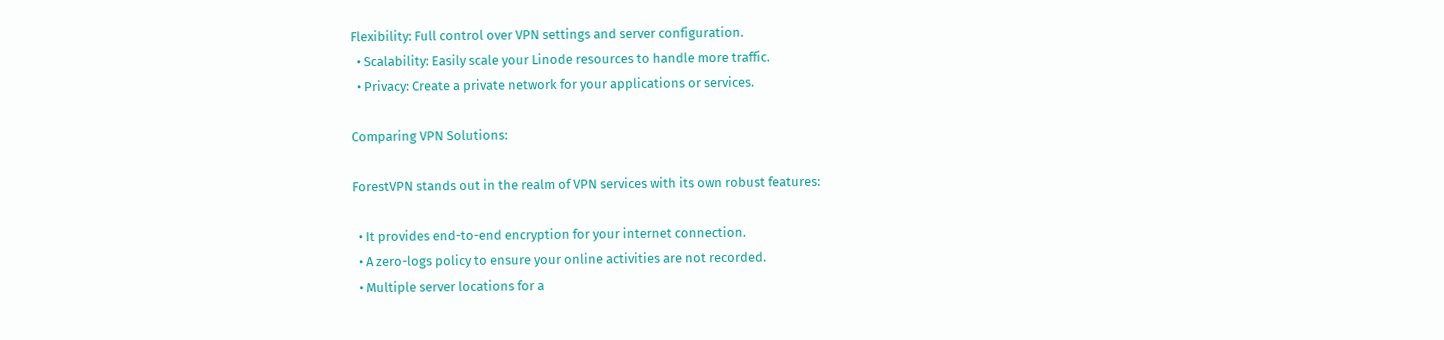Flexibility: Full control over VPN settings and server configuration.
  • Scalability: Easily scale your Linode resources to handle more traffic.
  • Privacy: Create a private network for your applications or services.

Comparing VPN Solutions:

ForestVPN stands out in the realm of VPN services with its own robust features:

  • It provides end-to-end encryption for your internet connection.
  • A zero-logs policy to ensure your online activities are not recorded.
  • Multiple server locations for a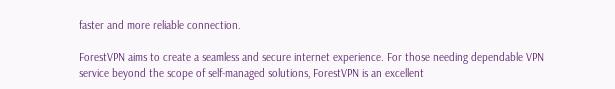faster and more reliable connection.

ForestVPN aims to create a seamless and secure internet experience. For those needing dependable VPN service beyond the scope of self-managed solutions, ForestVPN is an excellent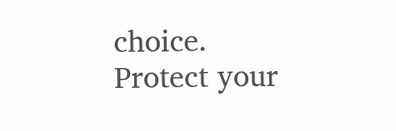choice. Protect your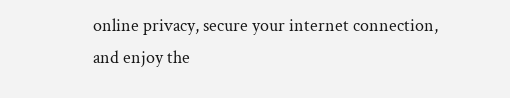online privacy, secure your internet connection, and enjoy the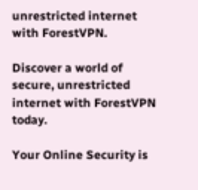unrestricted internet with ForestVPN.

Discover a world of secure, unrestricted internet with ForestVPN today.

Your Online Security is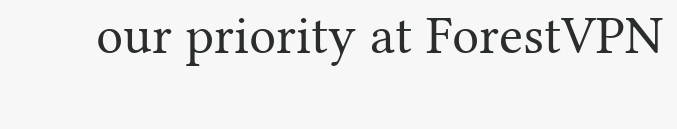our priority at ForestVPN